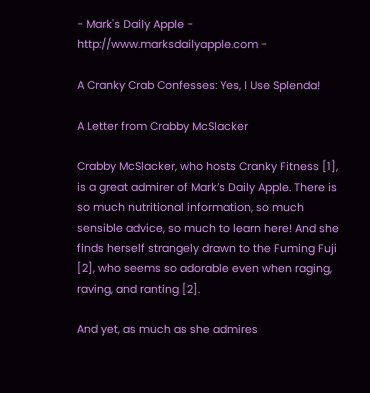- Mark's Daily Apple - http://www.marksdailyapple.com -

A Cranky Crab Confesses: Yes, I Use Splenda!

A Letter from Crabby McSlacker

Crabby McSlacker, who hosts Cranky Fitness [1], is a great admirer of Mark’s Daily Apple. There is so much nutritional information, so much sensible advice, so much to learn here! And she finds herself strangely drawn to the Fuming Fuji [2], who seems so adorable even when raging, raving, and ranting [2].

And yet, as much as she admires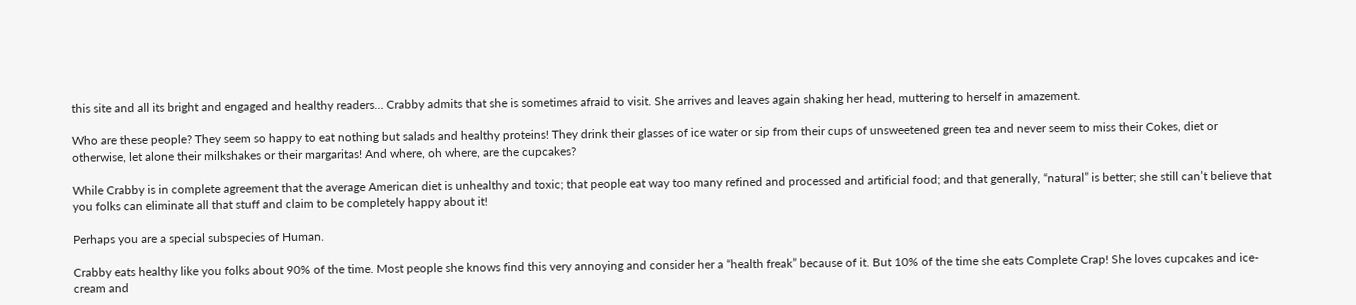this site and all its bright and engaged and healthy readers… Crabby admits that she is sometimes afraid to visit. She arrives and leaves again shaking her head, muttering to herself in amazement.

Who are these people? They seem so happy to eat nothing but salads and healthy proteins! They drink their glasses of ice water or sip from their cups of unsweetened green tea and never seem to miss their Cokes, diet or otherwise, let alone their milkshakes or their margaritas! And where, oh where, are the cupcakes?

While Crabby is in complete agreement that the average American diet is unhealthy and toxic; that people eat way too many refined and processed and artificial food; and that generally, “natural” is better; she still can’t believe that you folks can eliminate all that stuff and claim to be completely happy about it!

Perhaps you are a special subspecies of Human.

Crabby eats healthy like you folks about 90% of the time. Most people she knows find this very annoying and consider her a “health freak” because of it. But 10% of the time she eats Complete Crap! She loves cupcakes and ice-cream and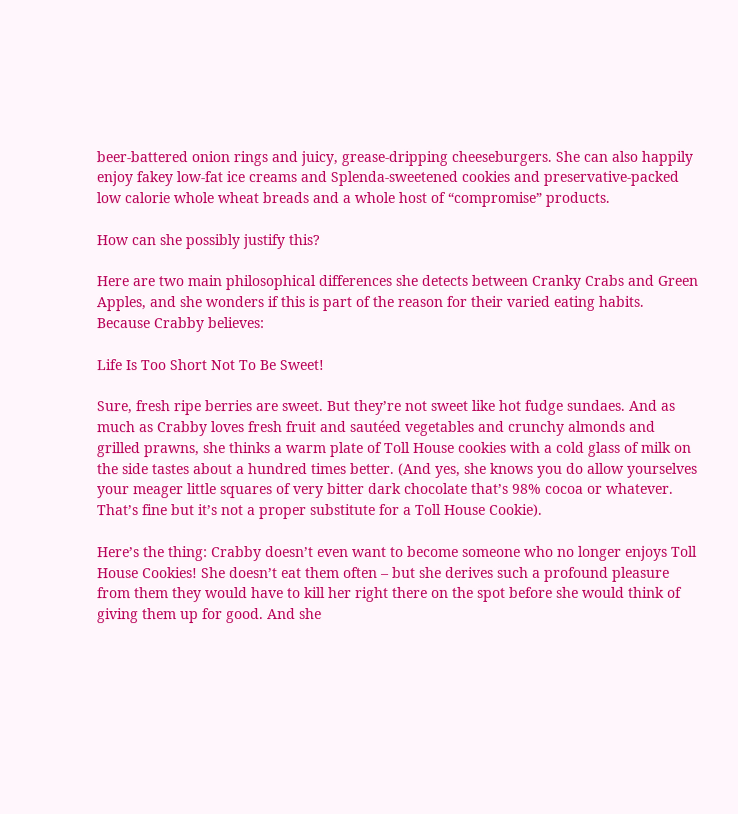beer-battered onion rings and juicy, grease-dripping cheeseburgers. She can also happily enjoy fakey low-fat ice creams and Splenda-sweetened cookies and preservative-packed low calorie whole wheat breads and a whole host of “compromise” products.

How can she possibly justify this?

Here are two main philosophical differences she detects between Cranky Crabs and Green Apples, and she wonders if this is part of the reason for their varied eating habits. Because Crabby believes:

Life Is Too Short Not To Be Sweet!

Sure, fresh ripe berries are sweet. But they’re not sweet like hot fudge sundaes. And as much as Crabby loves fresh fruit and sautéed vegetables and crunchy almonds and grilled prawns, she thinks a warm plate of Toll House cookies with a cold glass of milk on the side tastes about a hundred times better. (And yes, she knows you do allow yourselves your meager little squares of very bitter dark chocolate that’s 98% cocoa or whatever. That’s fine but it’s not a proper substitute for a Toll House Cookie).

Here’s the thing: Crabby doesn’t even want to become someone who no longer enjoys Toll House Cookies! She doesn’t eat them often – but she derives such a profound pleasure from them they would have to kill her right there on the spot before she would think of giving them up for good. And she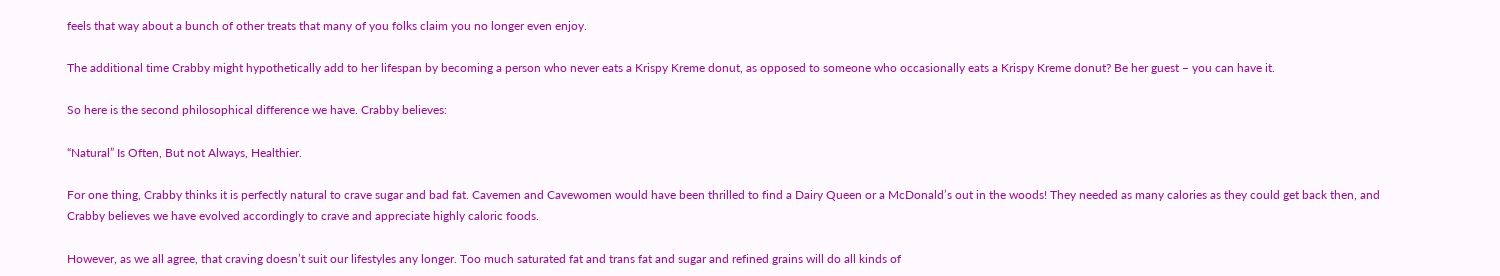feels that way about a bunch of other treats that many of you folks claim you no longer even enjoy.

The additional time Crabby might hypothetically add to her lifespan by becoming a person who never eats a Krispy Kreme donut, as opposed to someone who occasionally eats a Krispy Kreme donut? Be her guest – you can have it.

So here is the second philosophical difference we have. Crabby believes:

“Natural” Is Often, But not Always, Healthier.

For one thing, Crabby thinks it is perfectly natural to crave sugar and bad fat. Cavemen and Cavewomen would have been thrilled to find a Dairy Queen or a McDonald’s out in the woods! They needed as many calories as they could get back then, and Crabby believes we have evolved accordingly to crave and appreciate highly caloric foods.

However, as we all agree, that craving doesn’t suit our lifestyles any longer. Too much saturated fat and trans fat and sugar and refined grains will do all kinds of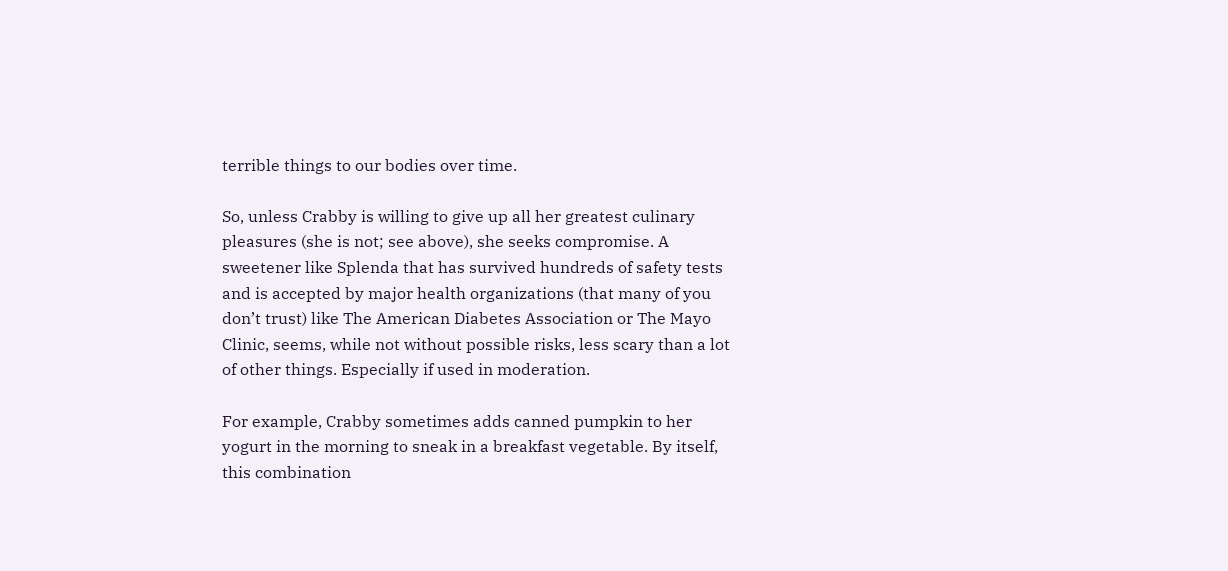terrible things to our bodies over time.

So, unless Crabby is willing to give up all her greatest culinary pleasures (she is not; see above), she seeks compromise. A sweetener like Splenda that has survived hundreds of safety tests and is accepted by major health organizations (that many of you don’t trust) like The American Diabetes Association or The Mayo Clinic, seems, while not without possible risks, less scary than a lot of other things. Especially if used in moderation.

For example, Crabby sometimes adds canned pumpkin to her yogurt in the morning to sneak in a breakfast vegetable. By itself, this combination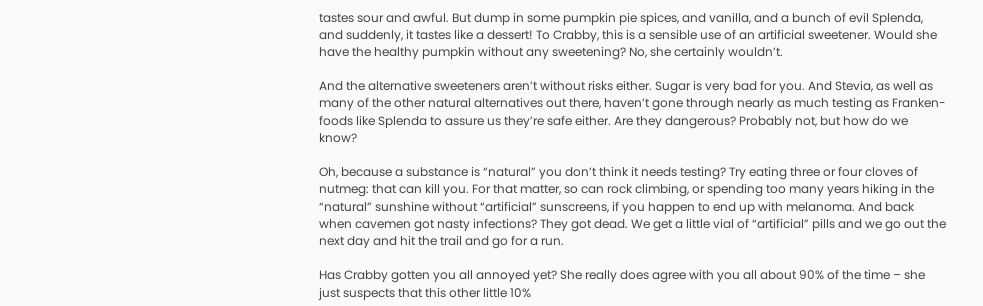tastes sour and awful. But dump in some pumpkin pie spices, and vanilla, and a bunch of evil Splenda, and suddenly, it tastes like a dessert! To Crabby, this is a sensible use of an artificial sweetener. Would she have the healthy pumpkin without any sweetening? No, she certainly wouldn’t.

And the alternative sweeteners aren’t without risks either. Sugar is very bad for you. And Stevia, as well as many of the other natural alternatives out there, haven’t gone through nearly as much testing as Franken-foods like Splenda to assure us they’re safe either. Are they dangerous? Probably not, but how do we know?

Oh, because a substance is “natural” you don’t think it needs testing? Try eating three or four cloves of nutmeg: that can kill you. For that matter, so can rock climbing, or spending too many years hiking in the “natural” sunshine without “artificial” sunscreens, if you happen to end up with melanoma. And back when cavemen got nasty infections? They got dead. We get a little vial of “artificial” pills and we go out the next day and hit the trail and go for a run.

Has Crabby gotten you all annoyed yet? She really does agree with you all about 90% of the time – she just suspects that this other little 10%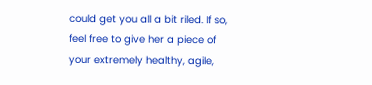could get you all a bit riled. If so, feel free to give her a piece of your extremely healthy, agile,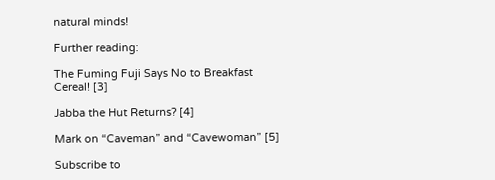natural minds!

Further reading:

The Fuming Fuji Says No to Breakfast Cereal! [3]

Jabba the Hut Returns? [4]

Mark on “Caveman” and “Cavewoman” [5]

Subscribe to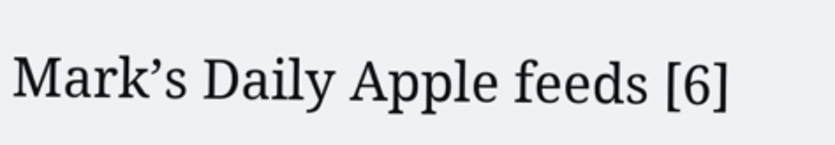Mark’s Daily Apple feeds [6]